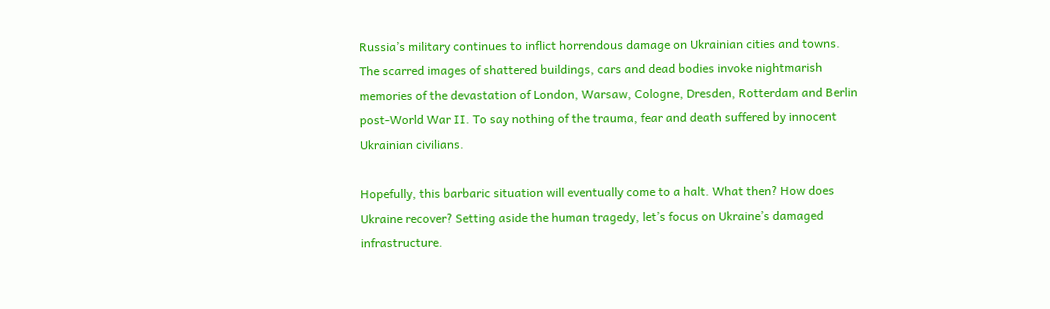Russia’s military continues to inflict horrendous damage on Ukrainian cities and towns. The scarred images of shattered buildings, cars and dead bodies invoke nightmarish memories of the devastation of London, Warsaw, Cologne, Dresden, Rotterdam and Berlin post-World War II. To say nothing of the trauma, fear and death suffered by innocent Ukrainian civilians.

Hopefully, this barbaric situation will eventually come to a halt. What then? How does Ukraine recover? Setting aside the human tragedy, let’s focus on Ukraine’s damaged infrastructure.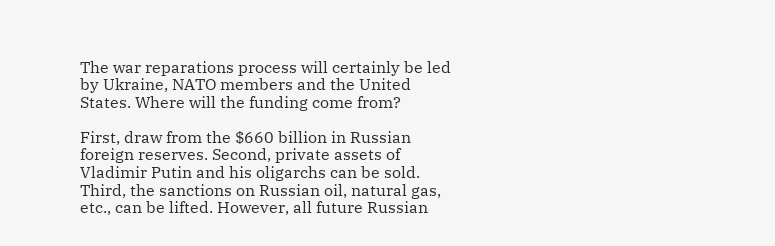The war reparations process will certainly be led by Ukraine, NATO members and the United States. Where will the funding come from?

First, draw from the $660 billion in Russian foreign reserves. Second, private assets of Vladimir Putin and his oligarchs can be sold. Third, the sanctions on Russian oil, natural gas, etc., can be lifted. However, all future Russian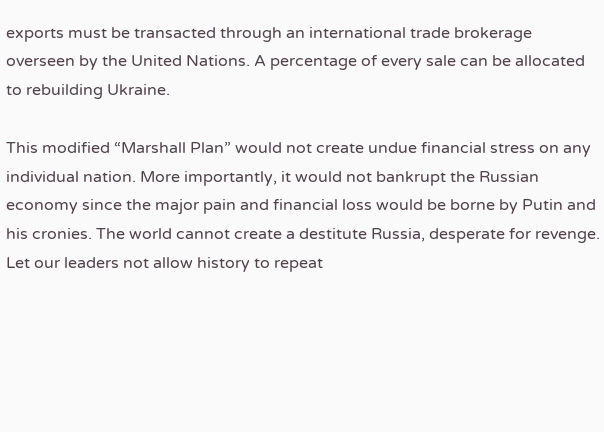exports must be transacted through an international trade brokerage overseen by the United Nations. A percentage of every sale can be allocated to rebuilding Ukraine.

This modified “Marshall Plan” would not create undue financial stress on any individual nation. More importantly, it would not bankrupt the Russian economy since the major pain and financial loss would be borne by Putin and his cronies. The world cannot create a destitute Russia, desperate for revenge. Let our leaders not allow history to repeat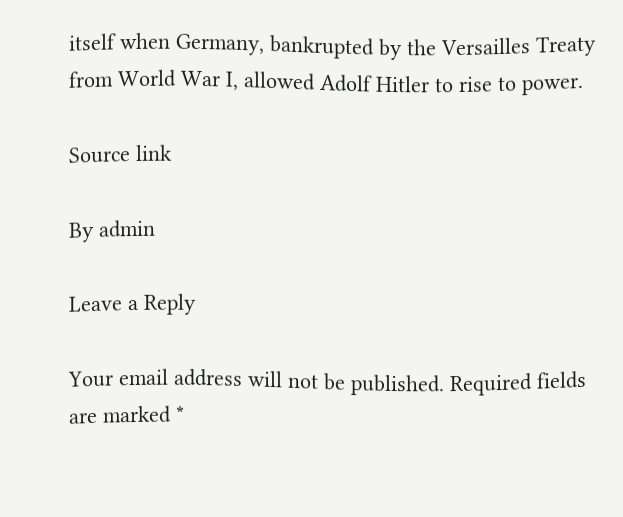itself when Germany, bankrupted by the Versailles Treaty from World War I, allowed Adolf Hitler to rise to power.

Source link

By admin

Leave a Reply

Your email address will not be published. Required fields are marked *